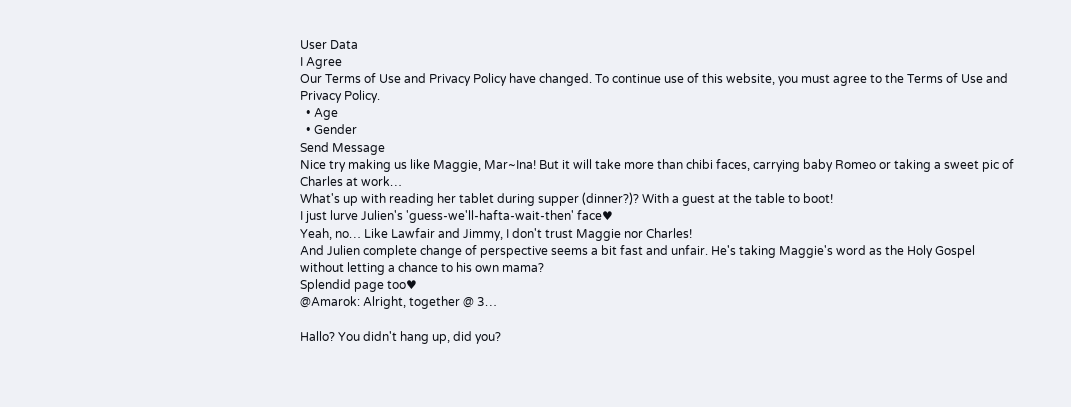User Data
I Agree
Our Terms of Use and Privacy Policy have changed. To continue use of this website, you must agree to the Terms of Use and Privacy Policy.
  • Age
  • Gender
Send Message
Nice try making us like Maggie, Mar~Ina! But it will take more than chibi faces, carrying baby Romeo or taking a sweet pic of Charles at work…
What's up with reading her tablet during supper (dinner?)? With a guest at the table to boot!
I just lurve Julien's 'guess-we'll-hafta-wait-then' face♥
Yeah, no… Like Lawfair and Jimmy, I don't trust Maggie nor Charles!
And Julien complete change of perspective seems a bit fast and unfair. He's taking Maggie's word as the Holy Gospel without letting a chance to his own mama?
Splendid page too♥
@Amarok: Alright, together @ 3…

Hallo? You didn't hang up, did you?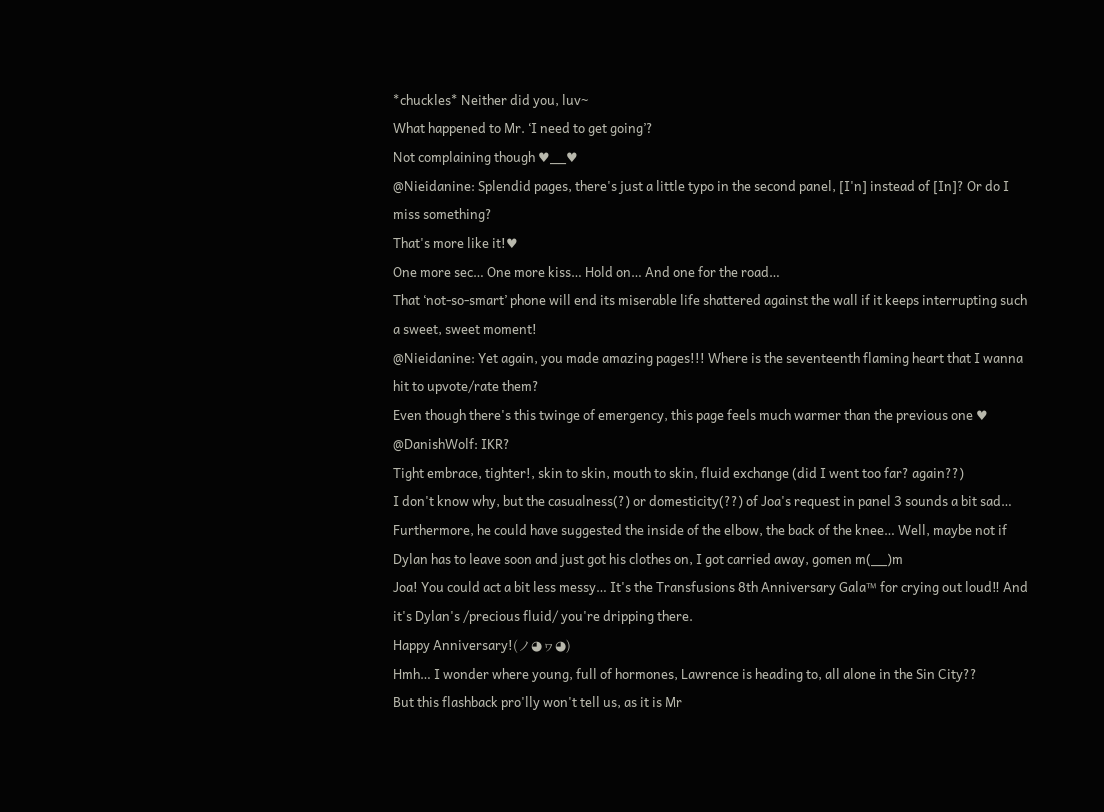*chuckles* Neither did you, luv~
What happened to Mr. ‘I need to get going’?
Not complaining though ♥__♥
@Nieidanine: Splendid pages, there's just a little typo in the second panel, [I'n] instead of [In]? Or do I miss something?
That's more like it!♥
One more sec… One more kiss… Hold on… And one for the road…
That ‘not-so-smart’ phone will end its miserable life shattered against the wall if it keeps interrupting such a sweet, sweet moment!
@Nieidanine: Yet again, you made amazing pages!!! Where is the seventeenth flaming heart that I wanna hit to upvote/rate them?
Even though there's this twinge of emergency, this page feels much warmer than the previous one ♥
@DanishWolf: IKR?
Tight embrace, tighter!, skin to skin, mouth to skin, fluid exchange (did I went too far? again??)
I don't know why, but the casualness(?) or domesticity(??) of Joa's request in panel 3 sounds a bit sad…
Furthermore, he could have suggested the inside of the elbow, the back of the knee… Well, maybe not if Dylan has to leave soon and just got his clothes on, I got carried away, gomen m(__)m
Joa! You could act a bit less messy… It's the Transfusions 8th Anniversary Gala™ for crying out loud‼ And it's Dylan's /precious fluid/ you're dripping there.
Happy Anniversary!(ノ◕ヮ◕)
Hmh… I wonder where young, full of hormones, Lawrence is heading to, all alone in the Sin City??
But this flashback pro'lly won't tell us, as it is Mr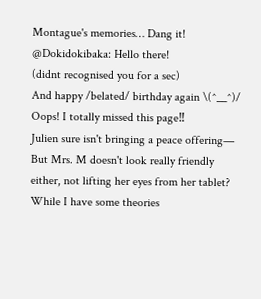Montague's memories… Dang it!
@Dokidokibaka: Hello there!
(didnt recognised you for a sec)
And happy /belated/ birthday again \(^__^)/
Oops! I totally missed this page‼
Julien sure isn't bringing a peace offering—
But Mrs. M doesn't look really friendly either, not lifting her eyes from her tablet?
While I have some theories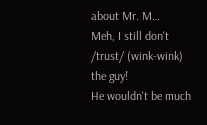about Mr. M…
Meh, I still don't /trust/ (wink-wink) the guy!
He wouldn't be much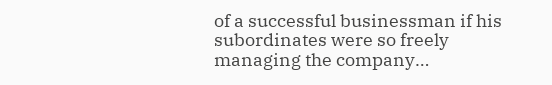of a successful businessman if his subordinates were so freely managing the company…